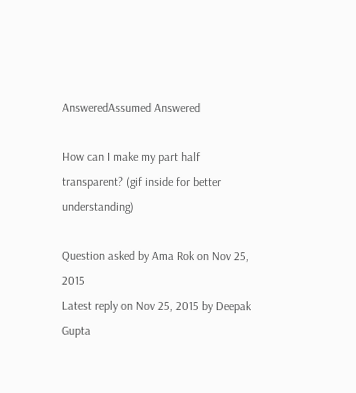AnsweredAssumed Answered

How can I make my part half transparent? (gif inside for better understanding)

Question asked by Ama Rok on Nov 25, 2015
Latest reply on Nov 25, 2015 by Deepak Gupta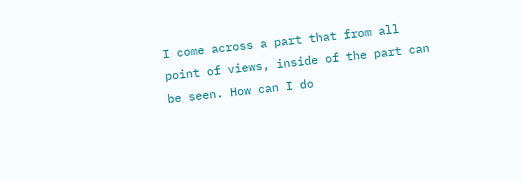I come across a part that from all point of views, inside of the part can be seen. How can I do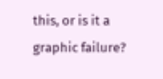this, or is it a graphic failure?